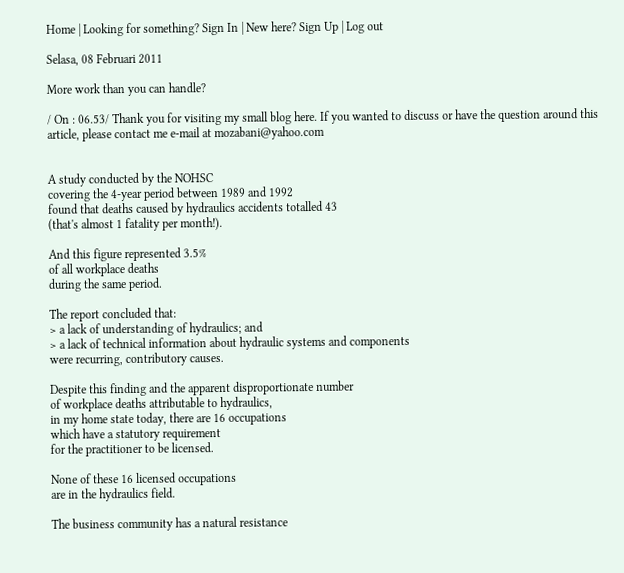Home | Looking for something? Sign In | New here? Sign Up | Log out

Selasa, 08 Februari 2011

More work than you can handle?

/ On : 06.53/ Thank you for visiting my small blog here. If you wanted to discuss or have the question around this article, please contact me e-mail at mozabani@yahoo.com


A study conducted by the NOHSC
covering the 4-year period between 1989 and 1992
found that deaths caused by hydraulics accidents totalled 43
(that's almost 1 fatality per month!).

And this figure represented 3.5%
of all workplace deaths
during the same period.

The report concluded that:
> a lack of understanding of hydraulics; and
> a lack of technical information about hydraulic systems and components
were recurring, contributory causes.

Despite this finding and the apparent disproportionate number
of workplace deaths attributable to hydraulics,
in my home state today, there are 16 occupations
which have a statutory requirement
for the practitioner to be licensed.

None of these 16 licensed occupations
are in the hydraulics field.

The business community has a natural resistance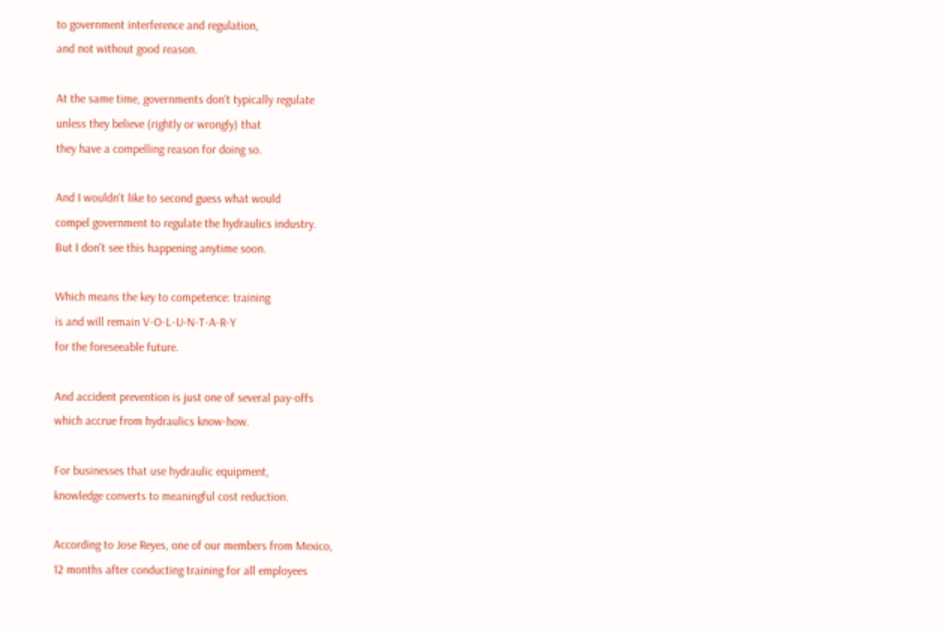to government interference and regulation,
and not without good reason.

At the same time, governments don't typically regulate
unless they believe (rightly or wrongly) that
they have a compelling reason for doing so.

And I wouldn't like to second guess what would
compel government to regulate the hydraulics industry.
But I don't see this happening anytime soon.

Which means the key to competence: training
is and will remain V-O-L-U-N-T-A-R-Y
for the foreseeable future.

And accident prevention is just one of several pay-offs
which accrue from hydraulics know-how.

For businesses that use hydraulic equipment,
knowledge converts to meaningful cost reduction.

According to Jose Reyes, one of our members from Mexico,
12 months after conducting training for all employees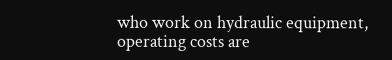who work on hydraulic equipment,
operating costs are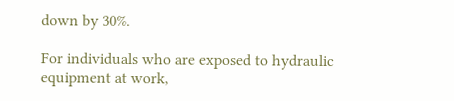down by 30%.

For individuals who are exposed to hydraulic equipment at work,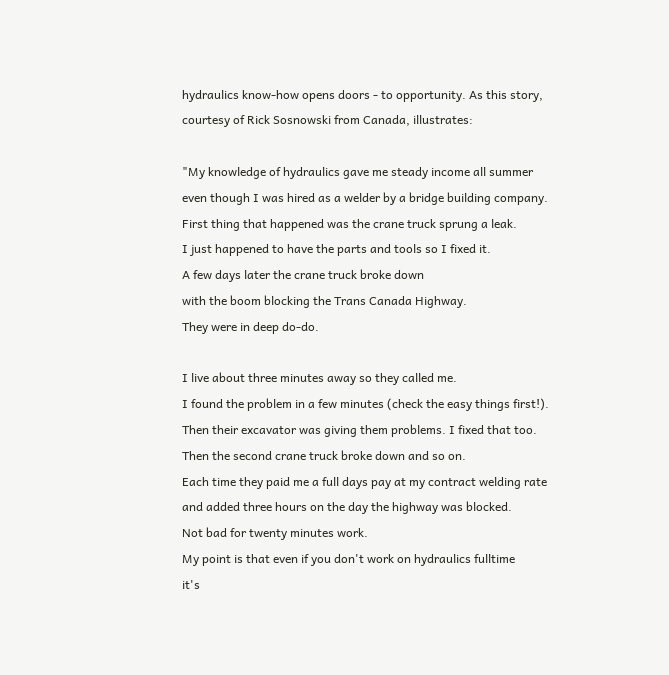hydraulics know-how opens doors - to opportunity. As this story,
courtesy of Rick Sosnowski from Canada, illustrates:

"My knowledge of hydraulics gave me steady income all summer
even though I was hired as a welder by a bridge building company.
First thing that happened was the crane truck sprung a leak.
I just happened to have the parts and tools so I fixed it.
A few days later the crane truck broke down
with the boom blocking the Trans Canada Highway.
They were in deep do-do.

I live about three minutes away so they called me.
I found the problem in a few minutes (check the easy things first!).
Then their excavator was giving them problems. I fixed that too.
Then the second crane truck broke down and so on.
Each time they paid me a full days pay at my contract welding rate
and added three hours on the day the highway was blocked.
Not bad for twenty minutes work.
My point is that even if you don't work on hydraulics fulltime
it's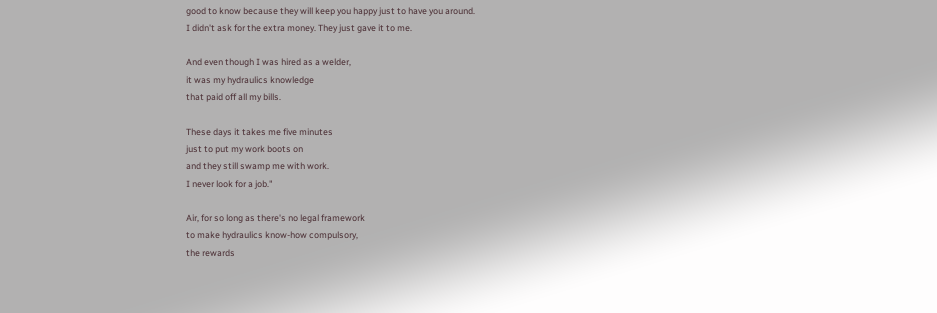good to know because they will keep you happy just to have you around.
I didn't ask for the extra money. They just gave it to me.

And even though I was hired as a welder,
it was my hydraulics knowledge
that paid off all my bills.

These days it takes me five minutes
just to put my work boots on
and they still swamp me with work.
I never look for a job."

Air, for so long as there's no legal framework
to make hydraulics know-how compulsory,
the rewards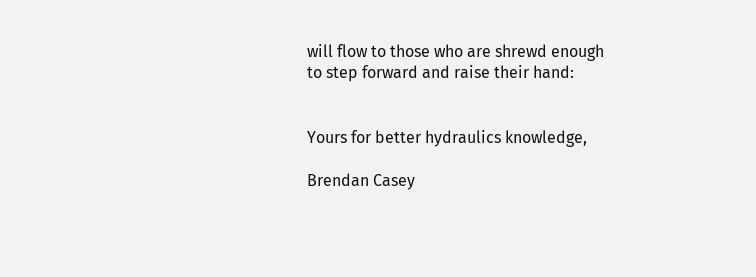will flow to those who are shrewd enough
to step forward and raise their hand:


Yours for better hydraulics knowledge,

Brendan Casey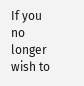If you no longer wish to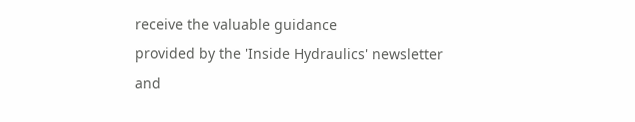receive the valuable guidance
provided by the 'Inside Hydraulics' newsletter
and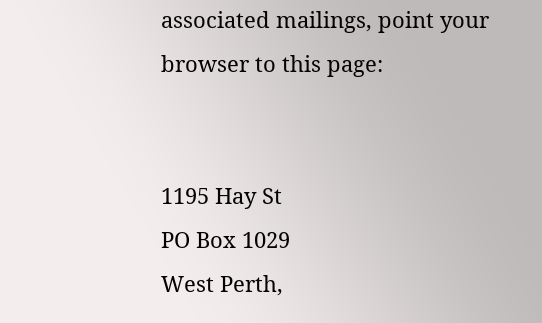associated mailings, point your browser to this page:


1195 Hay St
PO Box 1029
West Perth,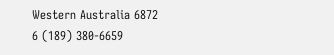Western Australia 6872
6 (189) 380-6659